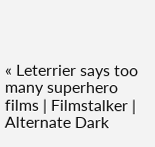« Leterrier says too many superhero films | Filmstalker | Alternate Dark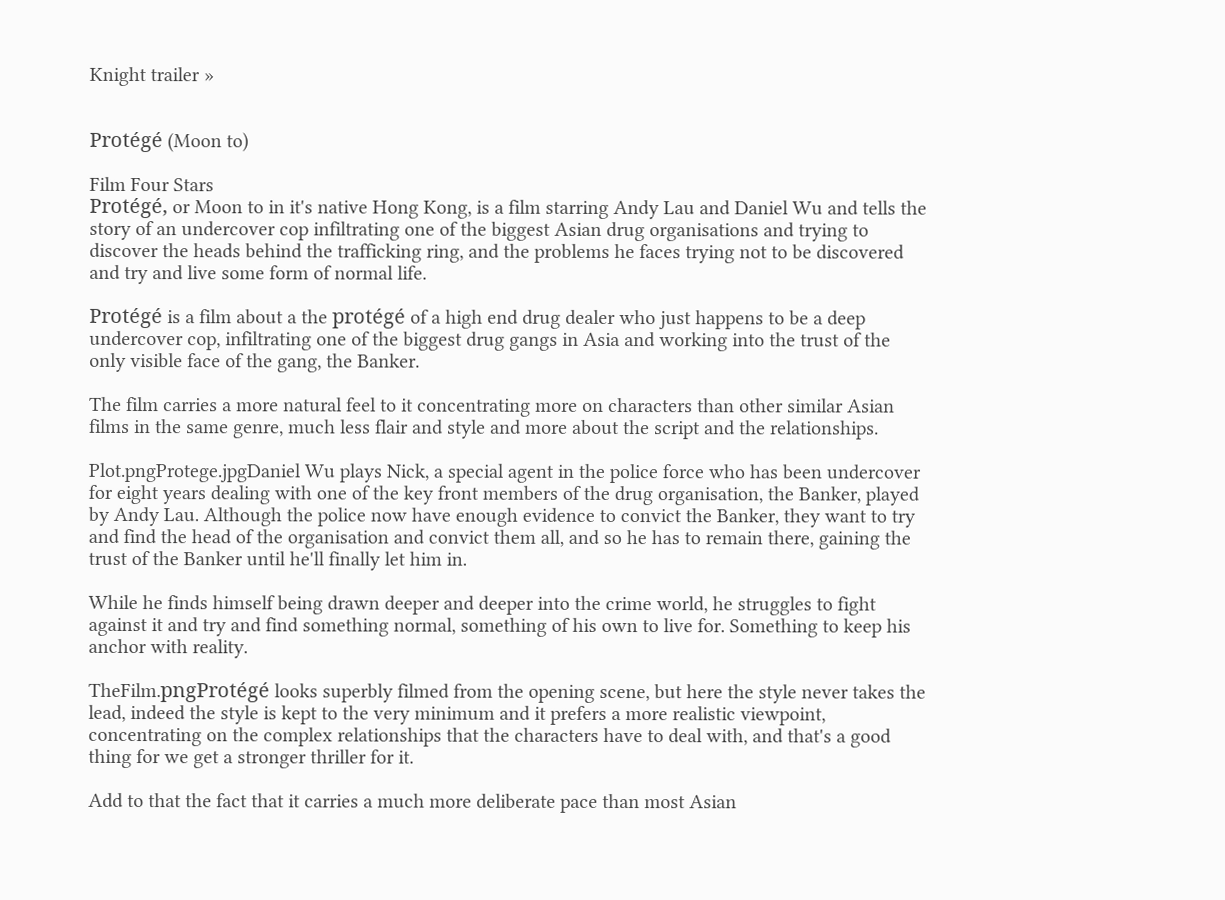Knight trailer »


Protégé (Moon to)

Film Four Stars
Protégé, or Moon to in it's native Hong Kong, is a film starring Andy Lau and Daniel Wu and tells the story of an undercover cop infiltrating one of the biggest Asian drug organisations and trying to discover the heads behind the trafficking ring, and the problems he faces trying not to be discovered and try and live some form of normal life.

Protégé is a film about a the protégé of a high end drug dealer who just happens to be a deep undercover cop, infiltrating one of the biggest drug gangs in Asia and working into the trust of the only visible face of the gang, the Banker.

The film carries a more natural feel to it concentrating more on characters than other similar Asian films in the same genre, much less flair and style and more about the script and the relationships.

Plot.pngProtege.jpgDaniel Wu plays Nick, a special agent in the police force who has been undercover for eight years dealing with one of the key front members of the drug organisation, the Banker, played by Andy Lau. Although the police now have enough evidence to convict the Banker, they want to try and find the head of the organisation and convict them all, and so he has to remain there, gaining the trust of the Banker until he'll finally let him in.

While he finds himself being drawn deeper and deeper into the crime world, he struggles to fight against it and try and find something normal, something of his own to live for. Something to keep his anchor with reality.

TheFilm.pngProtégé looks superbly filmed from the opening scene, but here the style never takes the lead, indeed the style is kept to the very minimum and it prefers a more realistic viewpoint, concentrating on the complex relationships that the characters have to deal with, and that's a good thing for we get a stronger thriller for it.

Add to that the fact that it carries a much more deliberate pace than most Asian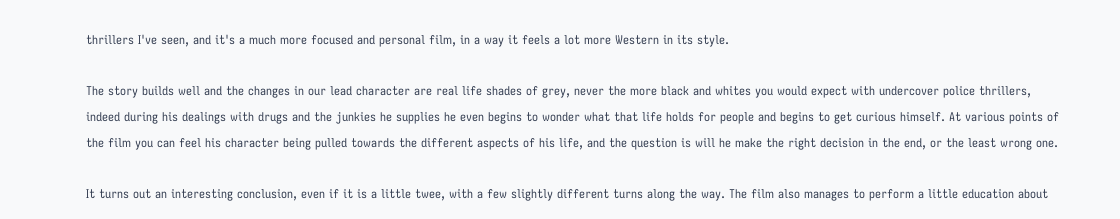thrillers I've seen, and it's a much more focused and personal film, in a way it feels a lot more Western in its style.

The story builds well and the changes in our lead character are real life shades of grey, never the more black and whites you would expect with undercover police thrillers, indeed during his dealings with drugs and the junkies he supplies he even begins to wonder what that life holds for people and begins to get curious himself. At various points of the film you can feel his character being pulled towards the different aspects of his life, and the question is will he make the right decision in the end, or the least wrong one.

It turns out an interesting conclusion, even if it is a little twee, with a few slightly different turns along the way. The film also manages to perform a little education about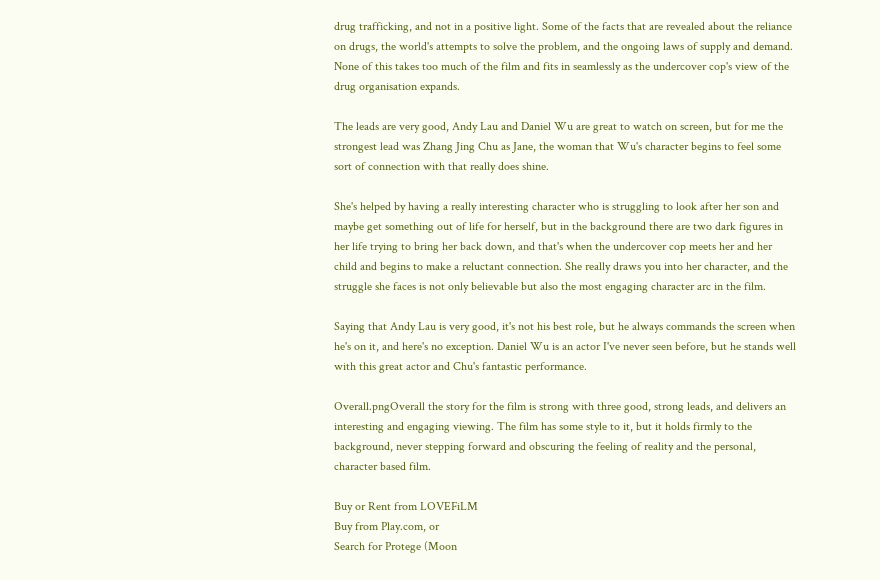drug trafficking, and not in a positive light. Some of the facts that are revealed about the reliance on drugs, the world's attempts to solve the problem, and the ongoing laws of supply and demand. None of this takes too much of the film and fits in seamlessly as the undercover cop's view of the drug organisation expands.

The leads are very good, Andy Lau and Daniel Wu are great to watch on screen, but for me the strongest lead was Zhang Jing Chu as Jane, the woman that Wu's character begins to feel some sort of connection with that really does shine.

She's helped by having a really interesting character who is struggling to look after her son and maybe get something out of life for herself, but in the background there are two dark figures in her life trying to bring her back down, and that's when the undercover cop meets her and her child and begins to make a reluctant connection. She really draws you into her character, and the struggle she faces is not only believable but also the most engaging character arc in the film.

Saying that Andy Lau is very good, it's not his best role, but he always commands the screen when he's on it, and here's no exception. Daniel Wu is an actor I've never seen before, but he stands well with this great actor and Chu's fantastic performance.

Overall.pngOverall the story for the film is strong with three good, strong leads, and delivers an interesting and engaging viewing. The film has some style to it, but it holds firmly to the background, never stepping forward and obscuring the feeling of reality and the personal, character based film.

Buy or Rent from LOVEFiLM
Buy from Play.com, or
Search for Protege (Moon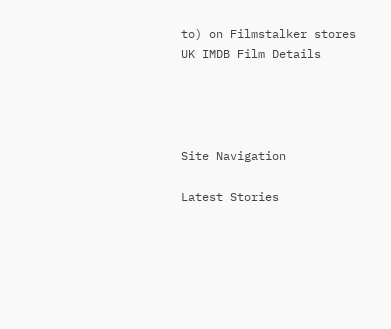to) on Filmstalker stores
UK IMDB Film Details




Site Navigation

Latest Stories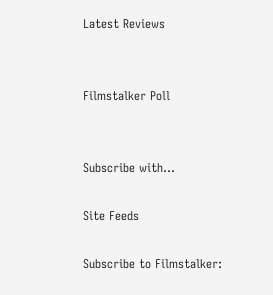Latest Reviews


Filmstalker Poll


Subscribe with...

Site Feeds

Subscribe to Filmstalker: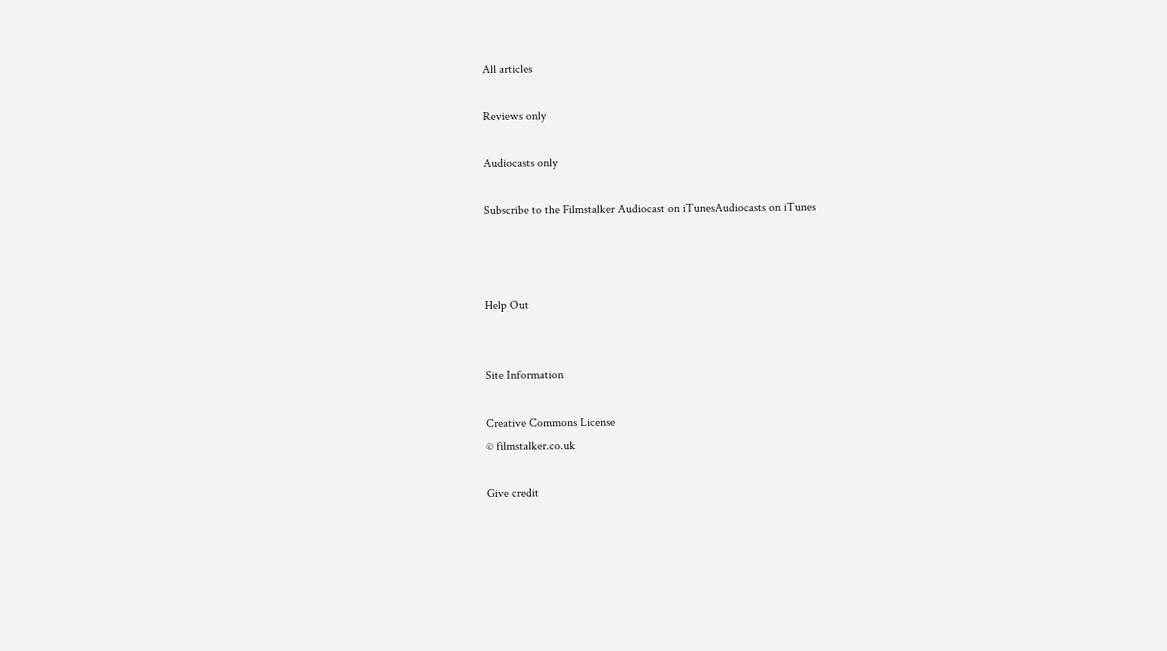All articles

Reviews only

Audiocasts only

Subscribe to the Filmstalker Audiocast on iTunesAudiocasts on iTunes



Help Out


Site Information

Creative Commons License
© filmstalker.co.uk

Give credit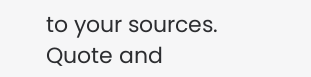to your sources. Quote and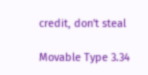credit, don't steal

Movable Type 3.34